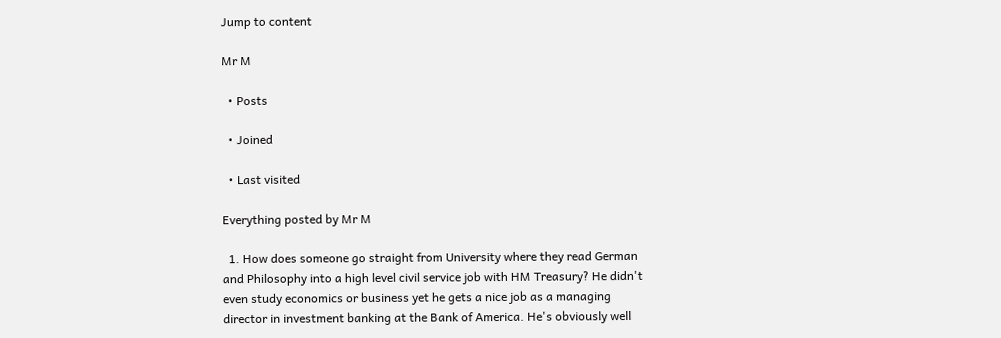Jump to content

Mr M

  • Posts

  • Joined

  • Last visited

Everything posted by Mr M

  1. How does someone go straight from University where they read German and Philosophy into a high level civil service job with HM Treasury? He didn't even study economics or business yet he gets a nice job as a managing director in investment banking at the Bank of America. He's obviously well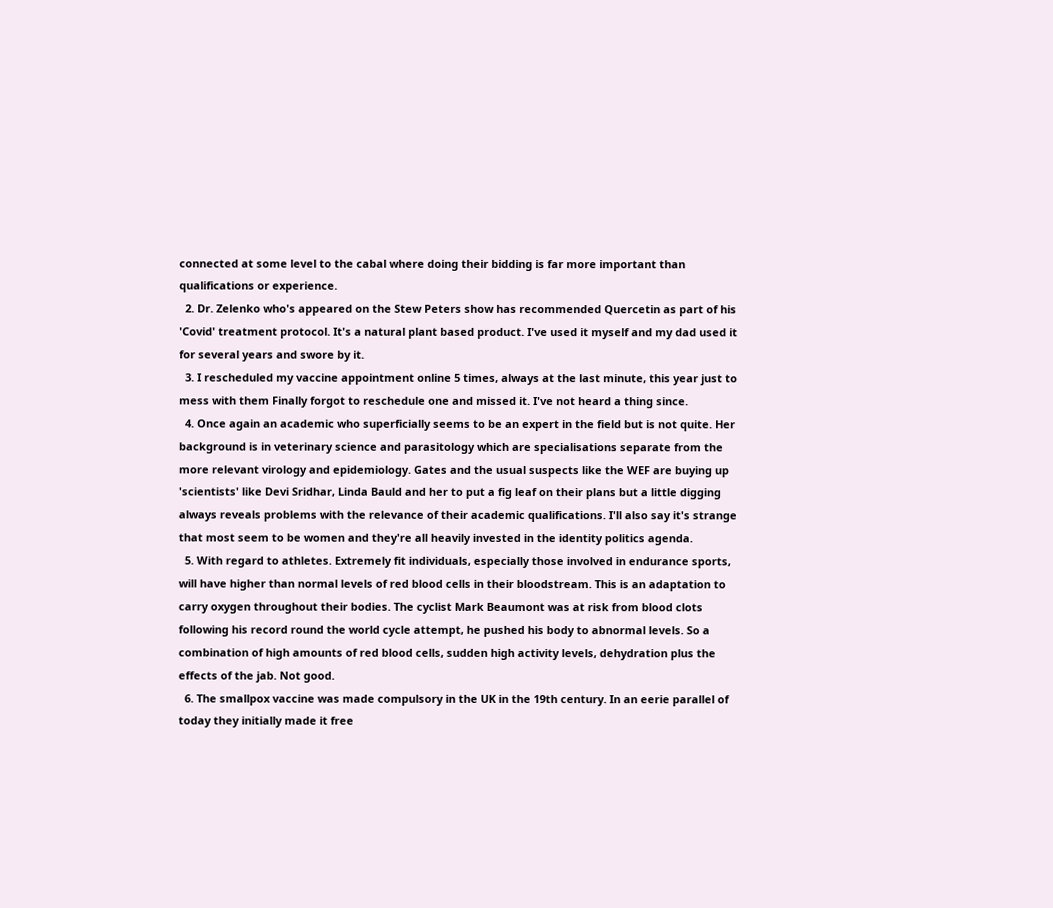connected at some level to the cabal where doing their bidding is far more important than qualifications or experience.
  2. Dr. Zelenko who's appeared on the Stew Peters show has recommended Quercetin as part of his 'Covid' treatment protocol. It's a natural plant based product. I've used it myself and my dad used it for several years and swore by it.
  3. I rescheduled my vaccine appointment online 5 times, always at the last minute, this year just to mess with them Finally forgot to reschedule one and missed it. I've not heard a thing since.
  4. Once again an academic who superficially seems to be an expert in the field but is not quite. Her background is in veterinary science and parasitology which are specialisations separate from the more relevant virology and epidemiology. Gates and the usual suspects like the WEF are buying up 'scientists' like Devi Sridhar, Linda Bauld and her to put a fig leaf on their plans but a little digging always reveals problems with the relevance of their academic qualifications. I'll also say it's strange that most seem to be women and they're all heavily invested in the identity politics agenda.
  5. With regard to athletes. Extremely fit individuals, especially those involved in endurance sports, will have higher than normal levels of red blood cells in their bloodstream. This is an adaptation to carry oxygen throughout their bodies. The cyclist Mark Beaumont was at risk from blood clots following his record round the world cycle attempt, he pushed his body to abnormal levels. So a combination of high amounts of red blood cells, sudden high activity levels, dehydration plus the effects of the jab. Not good.
  6. The smallpox vaccine was made compulsory in the UK in the 19th century. In an eerie parallel of today they initially made it free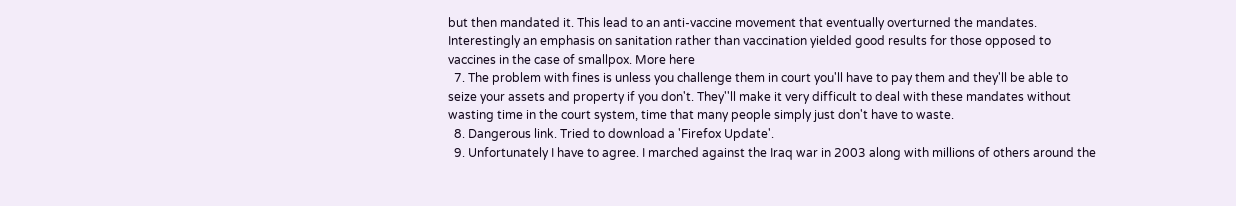but then mandated it. This lead to an anti-vaccine movement that eventually overturned the mandates. Interestingly an emphasis on sanitation rather than vaccination yielded good results for those opposed to vaccines in the case of smallpox. More here
  7. The problem with fines is unless you challenge them in court you'll have to pay them and they'll be able to seize your assets and property if you don't. They''ll make it very difficult to deal with these mandates without wasting time in the court system, time that many people simply just don't have to waste.
  8. Dangerous link. Tried to download a 'Firefox Update'.
  9. Unfortunately I have to agree. I marched against the Iraq war in 2003 along with millions of others around the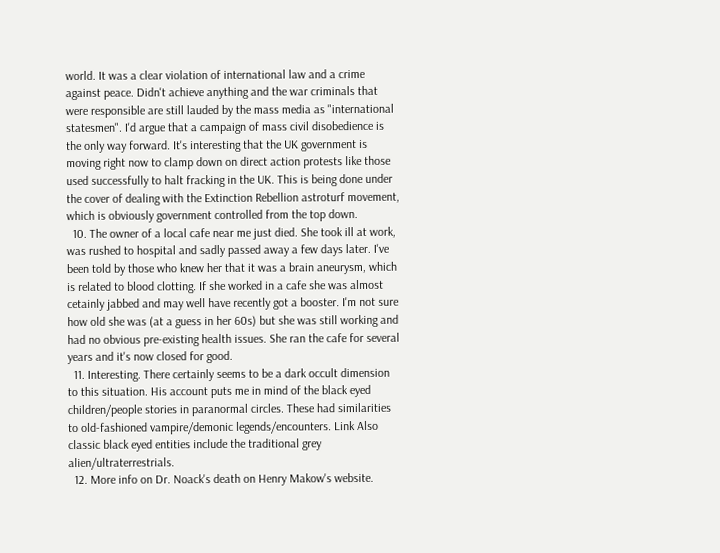world. It was a clear violation of international law and a crime against peace. Didn't achieve anything and the war criminals that were responsible are still lauded by the mass media as "international statesmen". I'd argue that a campaign of mass civil disobedience is the only way forward. It's interesting that the UK government is moving right now to clamp down on direct action protests like those used successfully to halt fracking in the UK. This is being done under the cover of dealing with the Extinction Rebellion astroturf movement, which is obviously government controlled from the top down.
  10. The owner of a local cafe near me just died. She took ill at work, was rushed to hospital and sadly passed away a few days later. I've been told by those who knew her that it was a brain aneurysm, which is related to blood clotting. If she worked in a cafe she was almost cetainly jabbed and may well have recently got a booster. I'm not sure how old she was (at a guess in her 60s) but she was still working and had no obvious pre-existing health issues. She ran the cafe for several years and it's now closed for good.
  11. Interesting. There certainly seems to be a dark occult dimension to this situation. His account puts me in mind of the black eyed children/people stories in paranormal circles. These had similarities to old-fashioned vampire/demonic legends/encounters. Link Also classic black eyed entities include the traditional grey alien/ultraterrestrials.
  12. More info on Dr. Noack's death on Henry Makow's website.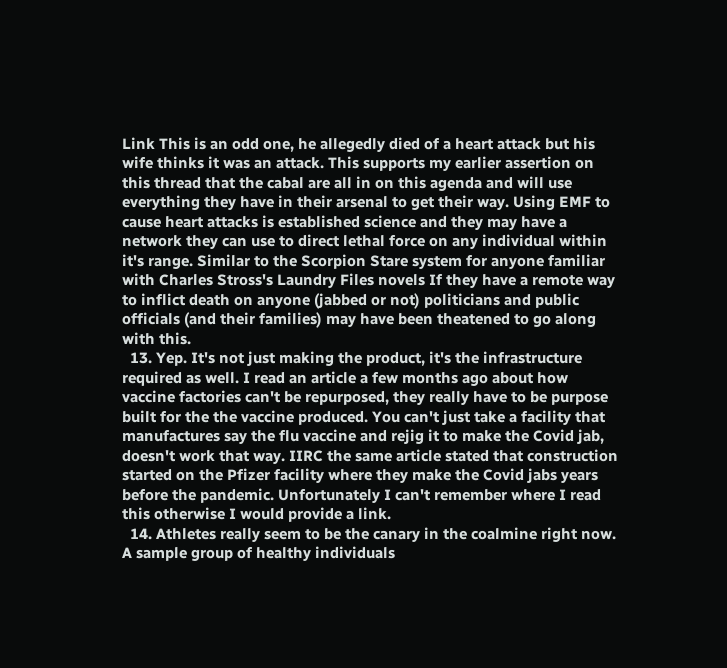Link This is an odd one, he allegedly died of a heart attack but his wife thinks it was an attack. This supports my earlier assertion on this thread that the cabal are all in on this agenda and will use everything they have in their arsenal to get their way. Using EMF to cause heart attacks is established science and they may have a network they can use to direct lethal force on any individual within it's range. Similar to the Scorpion Stare system for anyone familiar with Charles Stross's Laundry Files novels If they have a remote way to inflict death on anyone (jabbed or not) politicians and public officials (and their families) may have been theatened to go along with this.
  13. Yep. It's not just making the product, it's the infrastructure required as well. I read an article a few months ago about how vaccine factories can't be repurposed, they really have to be purpose built for the the vaccine produced. You can't just take a facility that manufactures say the flu vaccine and rejig it to make the Covid jab, doesn't work that way. IIRC the same article stated that construction started on the Pfizer facility where they make the Covid jabs years before the pandemic. Unfortunately I can't remember where I read this otherwise I would provide a link.
  14. Athletes really seem to be the canary in the coalmine right now. A sample group of healthy individuals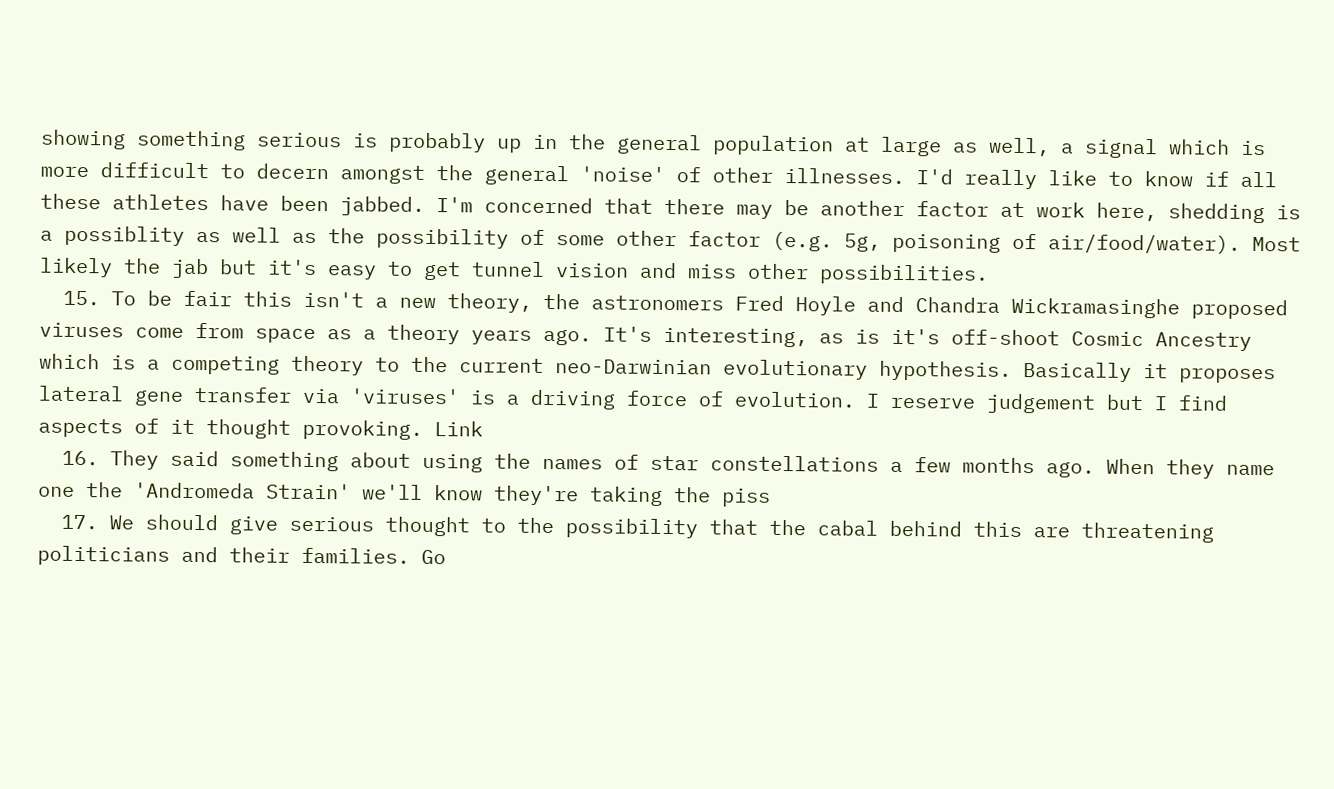showing something serious is probably up in the general population at large as well, a signal which is more difficult to decern amongst the general 'noise' of other illnesses. I'd really like to know if all these athletes have been jabbed. I'm concerned that there may be another factor at work here, shedding is a possiblity as well as the possibility of some other factor (e.g. 5g, poisoning of air/food/water). Most likely the jab but it's easy to get tunnel vision and miss other possibilities.
  15. To be fair this isn't a new theory, the astronomers Fred Hoyle and Chandra Wickramasinghe proposed viruses come from space as a theory years ago. It's interesting, as is it's off-shoot Cosmic Ancestry which is a competing theory to the current neo-Darwinian evolutionary hypothesis. Basically it proposes lateral gene transfer via 'viruses' is a driving force of evolution. I reserve judgement but I find aspects of it thought provoking. Link
  16. They said something about using the names of star constellations a few months ago. When they name one the 'Andromeda Strain' we'll know they're taking the piss
  17. We should give serious thought to the possibility that the cabal behind this are threatening politicians and their families. Go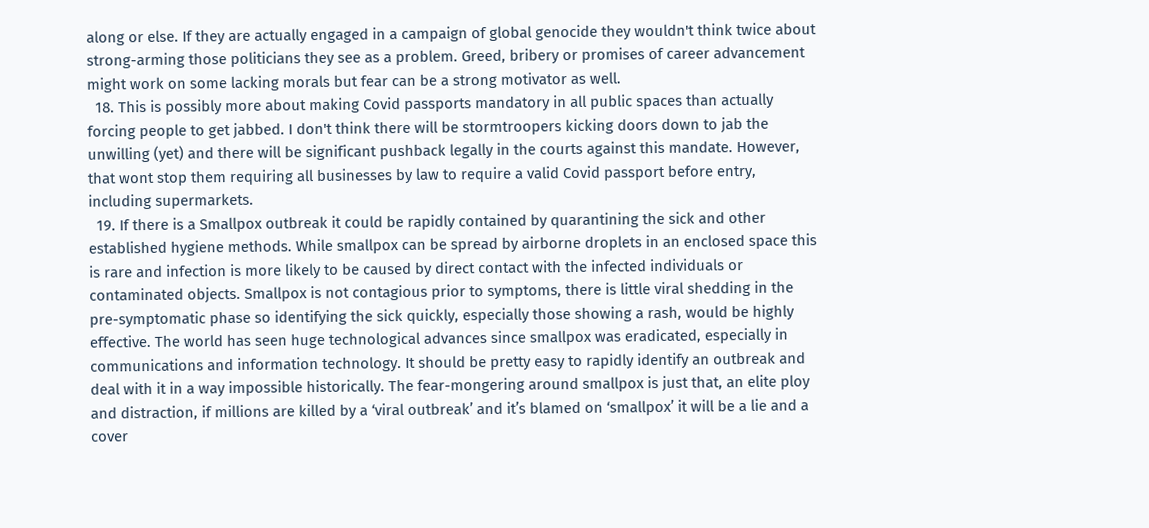along or else. If they are actually engaged in a campaign of global genocide they wouldn't think twice about strong-arming those politicians they see as a problem. Greed, bribery or promises of career advancement might work on some lacking morals but fear can be a strong motivator as well.
  18. This is possibly more about making Covid passports mandatory in all public spaces than actually forcing people to get jabbed. I don't think there will be stormtroopers kicking doors down to jab the unwilling (yet) and there will be significant pushback legally in the courts against this mandate. However, that wont stop them requiring all businesses by law to require a valid Covid passport before entry, including supermarkets.
  19. If there is a Smallpox outbreak it could be rapidly contained by quarantining the sick and other established hygiene methods. While smallpox can be spread by airborne droplets in an enclosed space this is rare and infection is more likely to be caused by direct contact with the infected individuals or contaminated objects. Smallpox is not contagious prior to symptoms, there is little viral shedding in the pre-symptomatic phase so identifying the sick quickly, especially those showing a rash, would be highly effective. The world has seen huge technological advances since smallpox was eradicated, especially in communications and information technology. It should be pretty easy to rapidly identify an outbreak and deal with it in a way impossible historically. The fear-mongering around smallpox is just that, an elite ploy and distraction, if millions are killed by a ‘viral outbreak’ and it’s blamed on ‘smallpox’ it will be a lie and a cover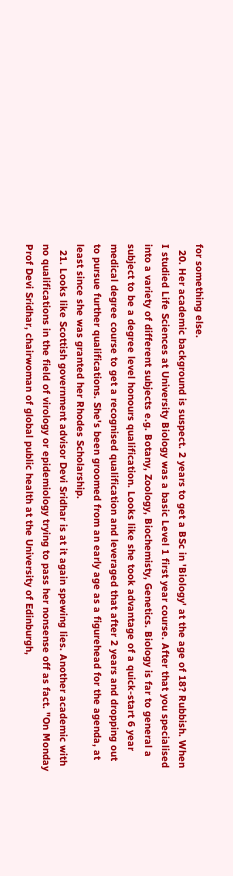for something else.
  20. Her academic background is suspect. 2 years to get a BSc in 'Biology' at the age of 18? Rubbish. When I studied Life Sciences at University Biology was a basic Level 1 first year course. After that you specialised into a variety of different subjects e.g. Botany, Zoology, Biochemisty, Genetics. Biology is far to general a subject to be a degree level honours qualification. Looks like she took advantage of a quick-start 6 year medical degree course to get a recognised qualification and leveraged that after 2 years and dropping out to pursue further qualifications. She's been groomed from an early age as a figurehead for the agenda, at least since she was granted her Rhodes Scholarship.
  21. Looks like Scottish government advisor Devi Sridhar is at it again spewing lies. Another academic with no qualifications in the field of virology or epidemiology trying to pass her nonsense off as fact. "On Monday Prof Devi Sridhar, chairwoman of global public health at the University of Edinburgh,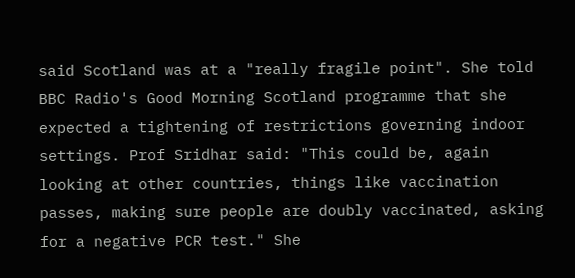said Scotland was at a "really fragile point". She told BBC Radio's Good Morning Scotland programme that she expected a tightening of restrictions governing indoor settings. Prof Sridhar said: "This could be, again looking at other countries, things like vaccination passes, making sure people are doubly vaccinated, asking for a negative PCR test." She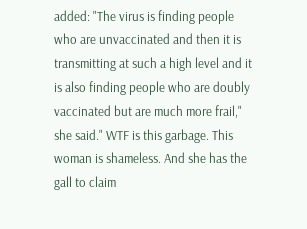added: "The virus is finding people who are unvaccinated and then it is transmitting at such a high level and it is also finding people who are doubly vaccinated but are much more frail," she said." WTF is this garbage. This woman is shameless. And she has the gall to claim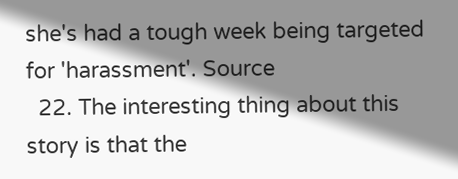she's had a tough week being targeted for 'harassment'. Source
  22. The interesting thing about this story is that the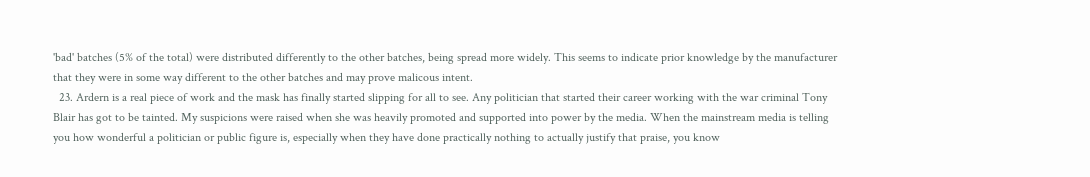'bad' batches (5% of the total) were distributed differently to the other batches, being spread more widely. This seems to indicate prior knowledge by the manufacturer that they were in some way different to the other batches and may prove malicous intent.
  23. Ardern is a real piece of work and the mask has finally started slipping for all to see. Any politician that started their career working with the war criminal Tony Blair has got to be tainted. My suspicions were raised when she was heavily promoted and supported into power by the media. When the mainstream media is telling you how wonderful a politician or public figure is, especially when they have done practically nothing to actually justify that praise, you know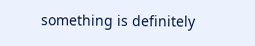something is definitely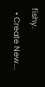fishy.
  • Create New...